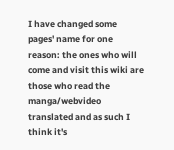I have changed some pages' name for one reason: the ones who will come and visit this wiki are those who read the manga/webvideo translated and as such I think it's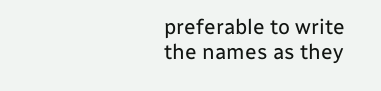preferable to write the names as they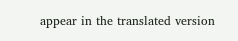appear in the translated version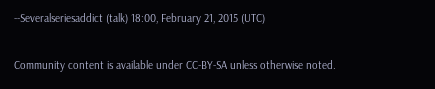--Severalseriesaddict (talk) 18:00, February 21, 2015 (UTC)

Community content is available under CC-BY-SA unless otherwise noted.